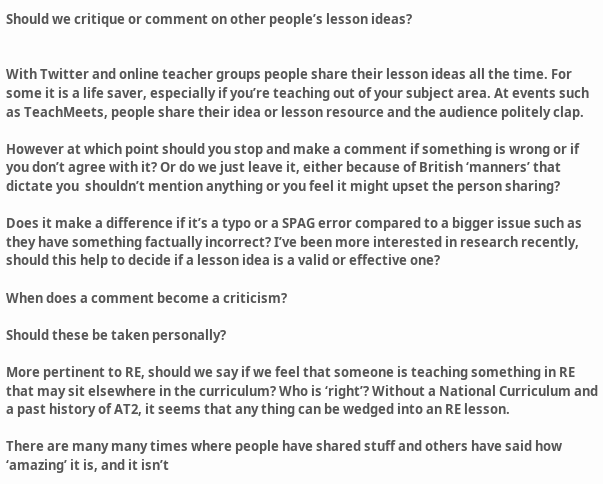Should we critique or comment on other people’s lesson ideas?


With Twitter and online teacher groups people share their lesson ideas all the time. For some it is a life saver, especially if you’re teaching out of your subject area. At events such as TeachMeets, people share their idea or lesson resource and the audience politely clap.

However at which point should you stop and make a comment if something is wrong or if you don’t agree with it? Or do we just leave it, either because of British ‘manners’ that dictate you  shouldn’t mention anything or you feel it might upset the person sharing?

Does it make a difference if it’s a typo or a SPAG error compared to a bigger issue such as they have something factually incorrect? I’ve been more interested in research recently, should this help to decide if a lesson idea is a valid or effective one?

When does a comment become a criticism?

Should these be taken personally?

More pertinent to RE, should we say if we feel that someone is teaching something in RE that may sit elsewhere in the curriculum? Who is ‘right’? Without a National Curriculum and a past history of AT2, it seems that any thing can be wedged into an RE lesson.

There are many many times where people have shared stuff and others have said how ‘amazing’ it is, and it isn’t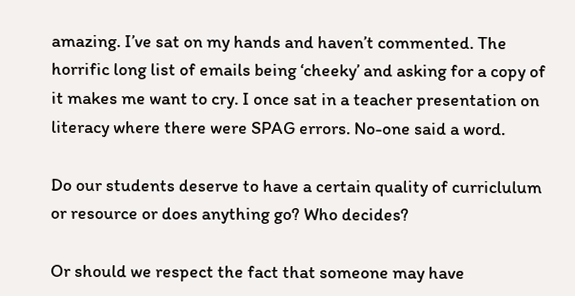amazing. I’ve sat on my hands and haven’t commented. The horrific long list of emails being ‘cheeky’ and asking for a copy of it makes me want to cry. I once sat in a teacher presentation on literacy where there were SPAG errors. No-one said a word.

Do our students deserve to have a certain quality of curriclulum or resource or does anything go? Who decides?

Or should we respect the fact that someone may have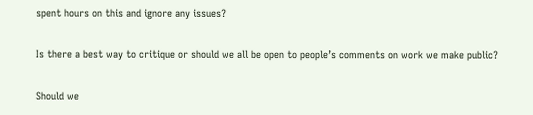spent hours on this and ignore any issues?

Is there a best way to critique or should we all be open to people’s comments on work we make public?

Should we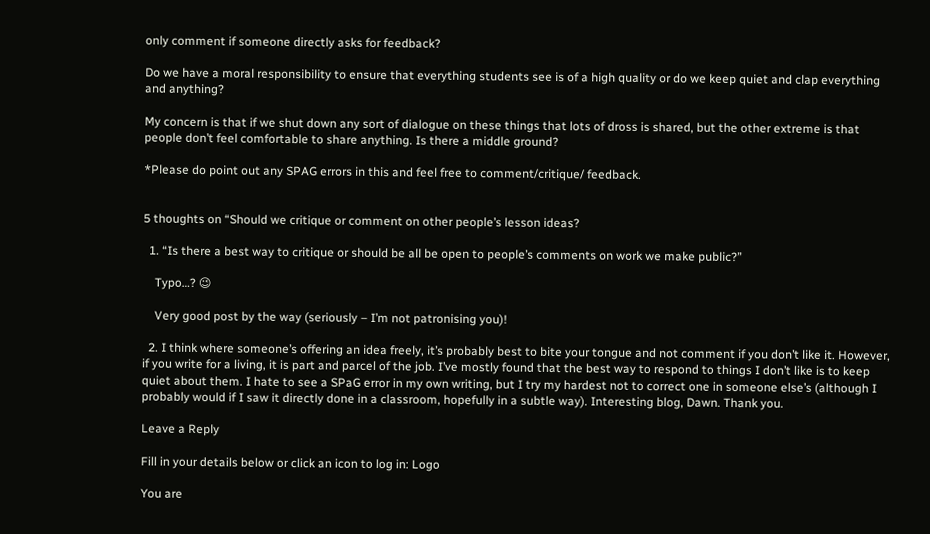only comment if someone directly asks for feedback?

Do we have a moral responsibility to ensure that everything students see is of a high quality or do we keep quiet and clap everything and anything?

My concern is that if we shut down any sort of dialogue on these things that lots of dross is shared, but the other extreme is that people don’t feel comfortable to share anything. Is there a middle ground?

*Please do point out any SPAG errors in this and feel free to comment/critique/ feedback.


5 thoughts on “Should we critique or comment on other people’s lesson ideas?

  1. “Is there a best way to critique or should be all be open to people’s comments on work we make public?”

    Typo…? 😉

    Very good post by the way (seriously – I’m not patronising you)!

  2. I think where someone’s offering an idea freely, it’s probably best to bite your tongue and not comment if you don’t like it. However, if you write for a living, it is part and parcel of the job. I’ve mostly found that the best way to respond to things I don’t like is to keep quiet about them. I hate to see a SPaG error in my own writing, but I try my hardest not to correct one in someone else’s (although I probably would if I saw it directly done in a classroom, hopefully in a subtle way). Interesting blog, Dawn. Thank you.

Leave a Reply

Fill in your details below or click an icon to log in: Logo

You are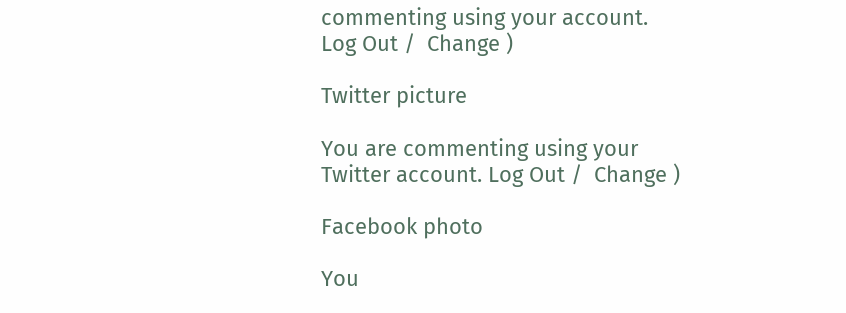commenting using your account. Log Out /  Change )

Twitter picture

You are commenting using your Twitter account. Log Out /  Change )

Facebook photo

You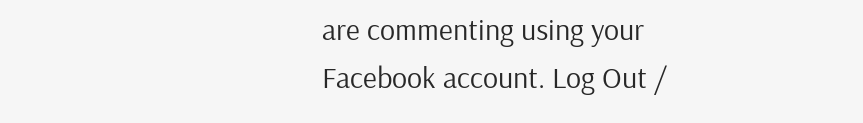are commenting using your Facebook account. Log Out /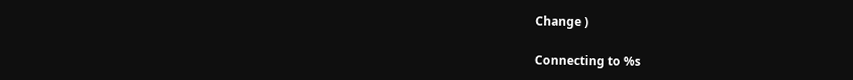Change )

Connecting to %s